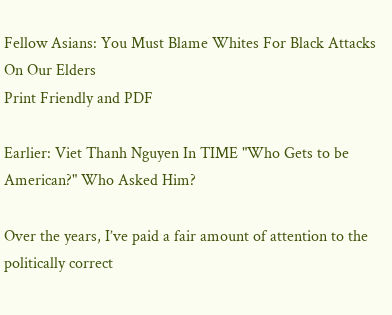Fellow Asians: You Must Blame Whites For Black Attacks On Our Elders
Print Friendly and PDF

Earlier: Viet Thanh Nguyen In TIME "Who Gets to be American?" Who Asked Him?

Over the years, I’ve paid a fair amount of attention to the politically correct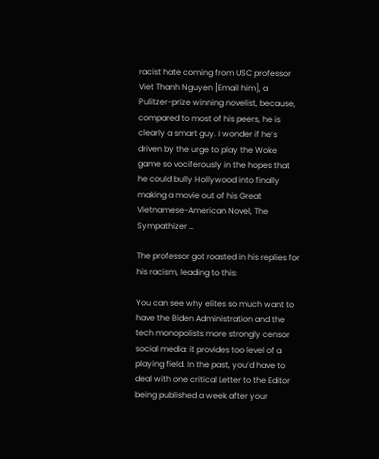racist hate coming from USC professor Viet Thanh Nguyen [Email him], a Pulitzer-prize winning novelist, because, compared to most of his peers, he is clearly a smart guy. I wonder if he’s driven by the urge to play the Woke game so vociferously in the hopes that he could bully Hollywood into finally making a movie out of his Great Vietnamese-American Novel, The Sympathizer …

The professor got roasted in his replies for his racism, leading to this:

You can see why elites so much want to have the Biden Administration and the tech monopolists more strongly censor social media: it provides too level of a playing field. In the past, you’d have to deal with one critical Letter to the Editor being published a week after your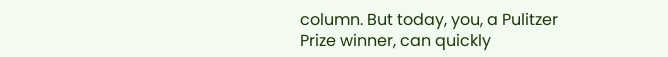column. But today, you, a Pulitzer Prize winner, can quickly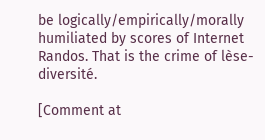be logically/empirically/morally humiliated by scores of Internet Randos. That is the crime of lèse-diversité.

[Comment at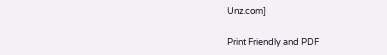Unz.com]

Print Friendly and PDF